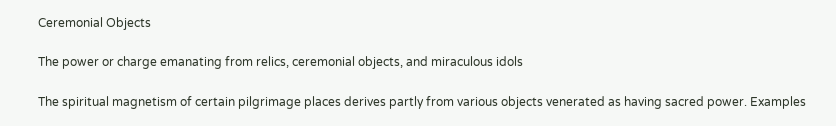Ceremonial Objects

The power or charge emanating from relics, ceremonial objects, and miraculous idols

The spiritual magnetism of certain pilgrimage places derives partly from various objects venerated as having sacred power. Examples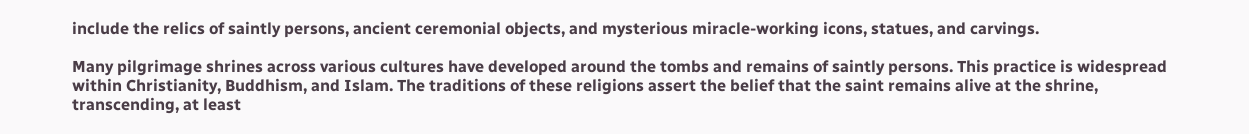include the relics of saintly persons, ancient ceremonial objects, and mysterious miracle-working icons, statues, and carvings.

Many pilgrimage shrines across various cultures have developed around the tombs and remains of saintly persons. This practice is widespread within Christianity, Buddhism, and Islam. The traditions of these religions assert the belief that the saint remains alive at the shrine, transcending, at least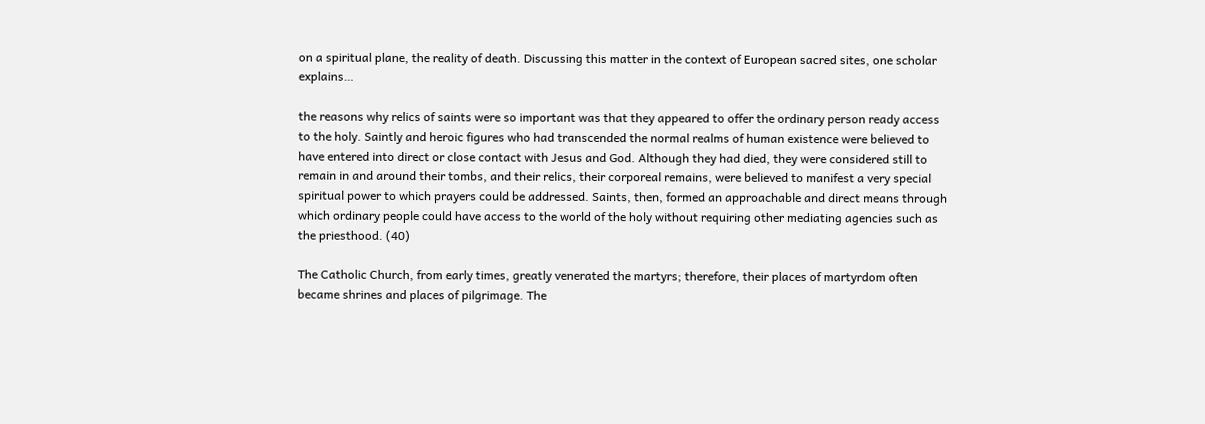on a spiritual plane, the reality of death. Discussing this matter in the context of European sacred sites, one scholar explains…

the reasons why relics of saints were so important was that they appeared to offer the ordinary person ready access to the holy. Saintly and heroic figures who had transcended the normal realms of human existence were believed to have entered into direct or close contact with Jesus and God. Although they had died, they were considered still to remain in and around their tombs, and their relics, their corporeal remains, were believed to manifest a very special spiritual power to which prayers could be addressed. Saints, then, formed an approachable and direct means through which ordinary people could have access to the world of the holy without requiring other mediating agencies such as the priesthood. (40)

The Catholic Church, from early times, greatly venerated the martyrs; therefore, their places of martyrdom often became shrines and places of pilgrimage. The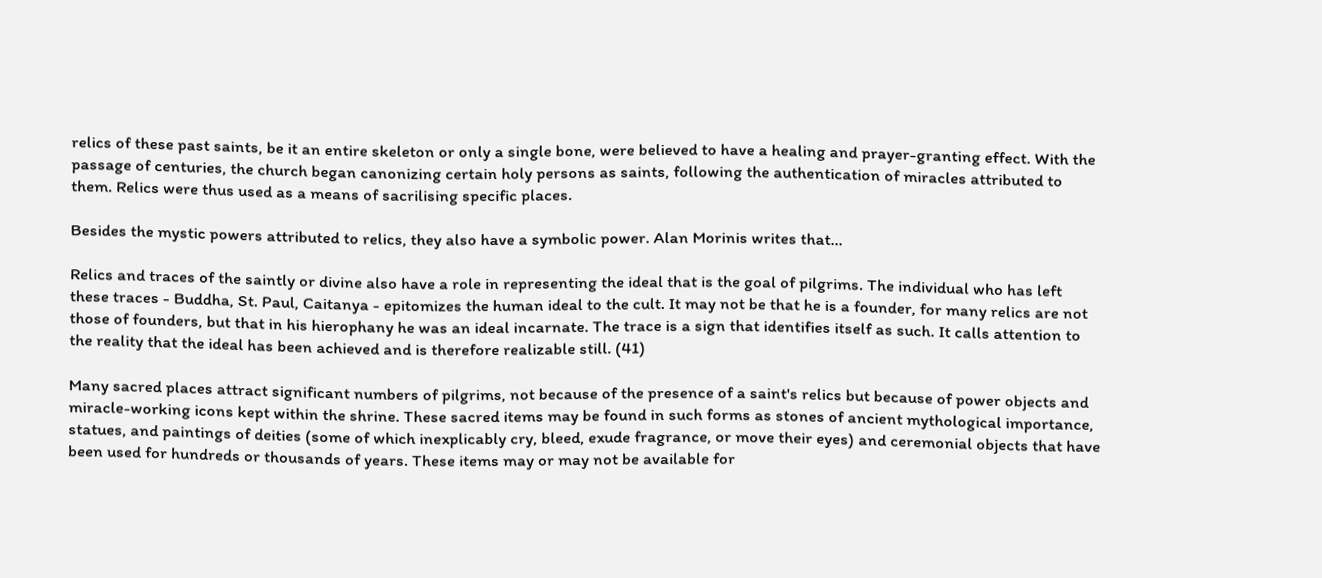relics of these past saints, be it an entire skeleton or only a single bone, were believed to have a healing and prayer-granting effect. With the passage of centuries, the church began canonizing certain holy persons as saints, following the authentication of miracles attributed to them. Relics were thus used as a means of sacrilising specific places.

Besides the mystic powers attributed to relics, they also have a symbolic power. Alan Morinis writes that…

Relics and traces of the saintly or divine also have a role in representing the ideal that is the goal of pilgrims. The individual who has left these traces - Buddha, St. Paul, Caitanya - epitomizes the human ideal to the cult. It may not be that he is a founder, for many relics are not those of founders, but that in his hierophany he was an ideal incarnate. The trace is a sign that identifies itself as such. It calls attention to the reality that the ideal has been achieved and is therefore realizable still. (41)

Many sacred places attract significant numbers of pilgrims, not because of the presence of a saint's relics but because of power objects and miracle-working icons kept within the shrine. These sacred items may be found in such forms as stones of ancient mythological importance, statues, and paintings of deities (some of which inexplicably cry, bleed, exude fragrance, or move their eyes) and ceremonial objects that have been used for hundreds or thousands of years. These items may or may not be available for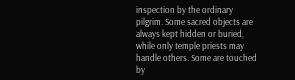inspection by the ordinary pilgrim. Some sacred objects are always kept hidden or buried, while only temple priests may handle others. Some are touched by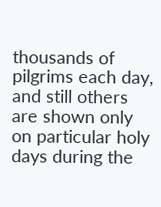thousands of pilgrims each day, and still others are shown only on particular holy days during the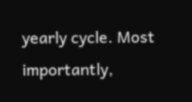yearly cycle. Most importantly,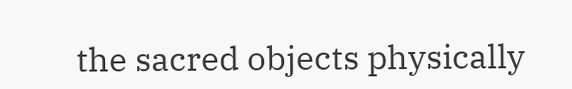the sacred objects physically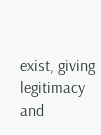exist, giving legitimacy and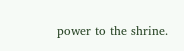power to the shrine.